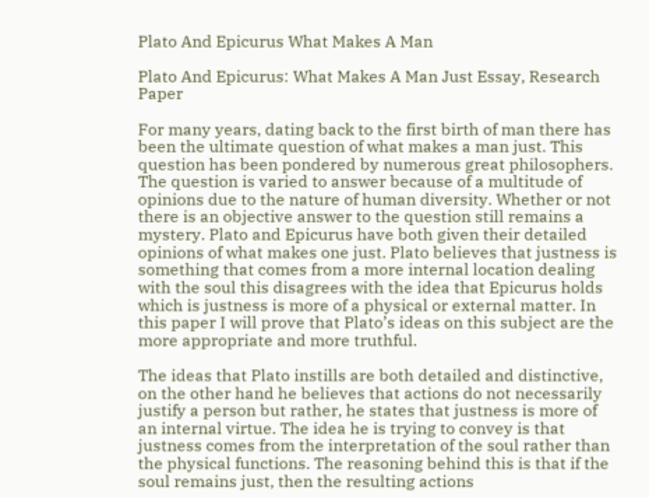Plato And Epicurus What Makes A Man

Plato And Epicurus: What Makes A Man Just Essay, Research Paper

For many years, dating back to the first birth of man there has been the ultimate question of what makes a man just. This question has been pondered by numerous great philosophers. The question is varied to answer because of a multitude of opinions due to the nature of human diversity. Whether or not there is an objective answer to the question still remains a mystery. Plato and Epicurus have both given their detailed opinions of what makes one just. Plato believes that justness is something that comes from a more internal location dealing with the soul this disagrees with the idea that Epicurus holds which is justness is more of a physical or external matter. In this paper I will prove that Plato’s ideas on this subject are the more appropriate and more truthful.

The ideas that Plato instills are both detailed and distinctive, on the other hand he believes that actions do not necessarily justify a person but rather, he states that justness is more of an internal virtue. The idea he is trying to convey is that justness comes from the interpretation of the soul rather than the physical functions. The reasoning behind this is that if the soul remains just, then the resulting actions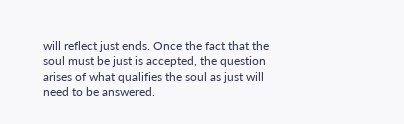will reflect just ends. Once the fact that the soul must be just is accepted, the question arises of what qualifies the soul as just will need to be answered.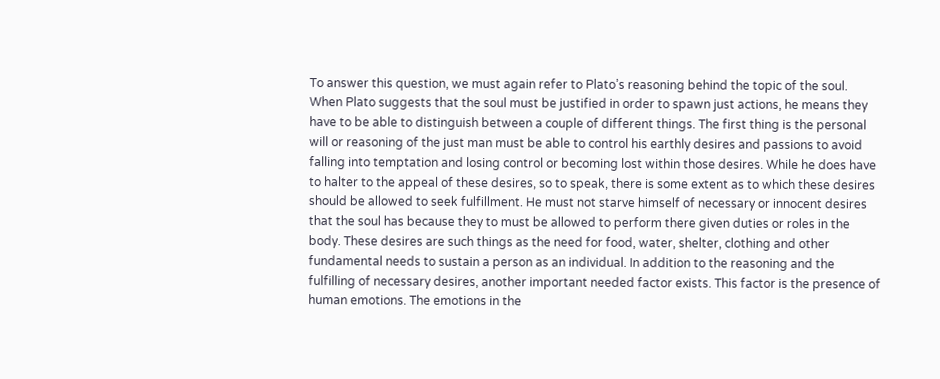To answer this question, we must again refer to Plato’s reasoning behind the topic of the soul. When Plato suggests that the soul must be justified in order to spawn just actions, he means they have to be able to distinguish between a couple of different things. The first thing is the personal will or reasoning of the just man must be able to control his earthly desires and passions to avoid falling into temptation and losing control or becoming lost within those desires. While he does have to halter to the appeal of these desires, so to speak, there is some extent as to which these desires should be allowed to seek fulfillment. He must not starve himself of necessary or innocent desires that the soul has because they to must be allowed to perform there given duties or roles in the body. These desires are such things as the need for food, water, shelter, clothing and other fundamental needs to sustain a person as an individual. In addition to the reasoning and the fulfilling of necessary desires, another important needed factor exists. This factor is the presence of human emotions. The emotions in the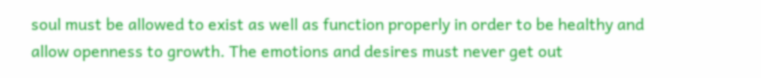soul must be allowed to exist as well as function properly in order to be healthy and allow openness to growth. The emotions and desires must never get out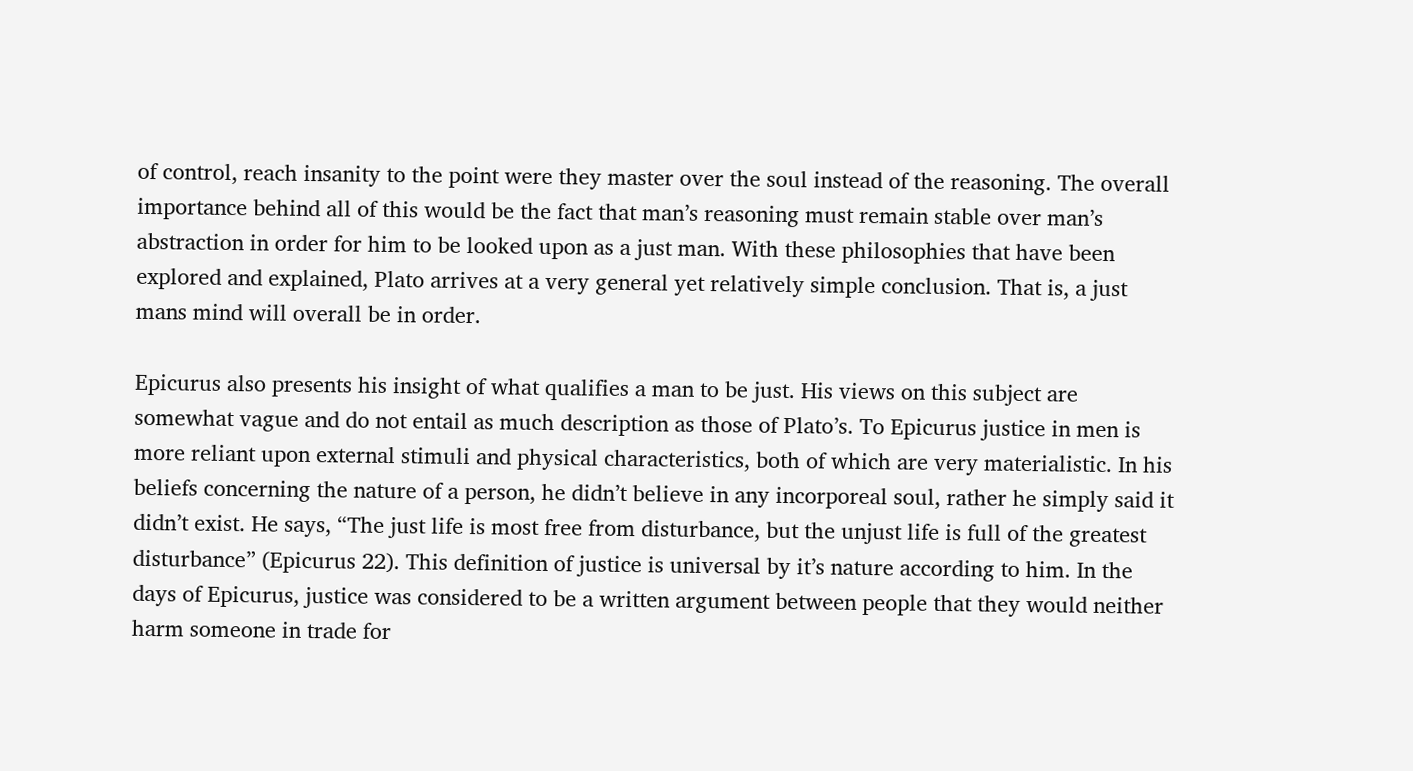of control, reach insanity to the point were they master over the soul instead of the reasoning. The overall importance behind all of this would be the fact that man’s reasoning must remain stable over man’s abstraction in order for him to be looked upon as a just man. With these philosophies that have been explored and explained, Plato arrives at a very general yet relatively simple conclusion. That is, a just mans mind will overall be in order.

Epicurus also presents his insight of what qualifies a man to be just. His views on this subject are somewhat vague and do not entail as much description as those of Plato’s. To Epicurus justice in men is more reliant upon external stimuli and physical characteristics, both of which are very materialistic. In his beliefs concerning the nature of a person, he didn’t believe in any incorporeal soul, rather he simply said it didn’t exist. He says, “The just life is most free from disturbance, but the unjust life is full of the greatest disturbance” (Epicurus 22). This definition of justice is universal by it’s nature according to him. In the days of Epicurus, justice was considered to be a written argument between people that they would neither harm someone in trade for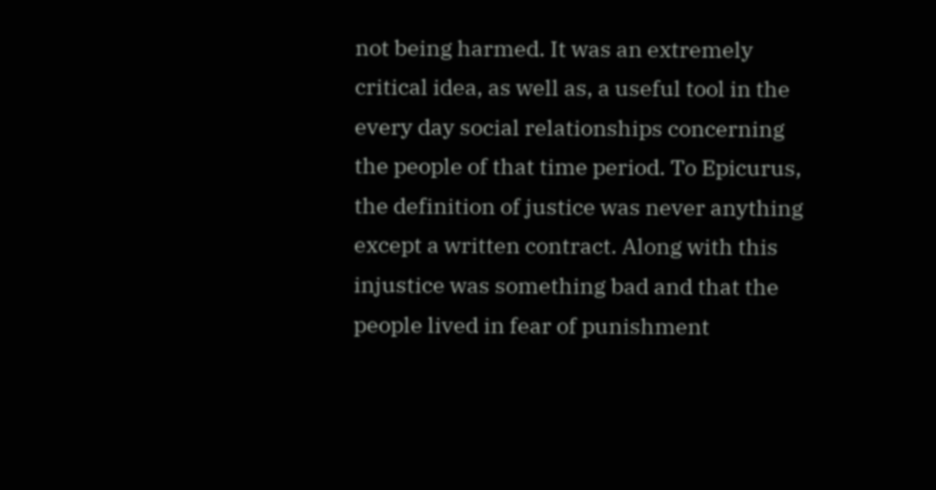not being harmed. It was an extremely critical idea, as well as, a useful tool in the every day social relationships concerning the people of that time period. To Epicurus, the definition of justice was never anything except a written contract. Along with this injustice was something bad and that the people lived in fear of punishment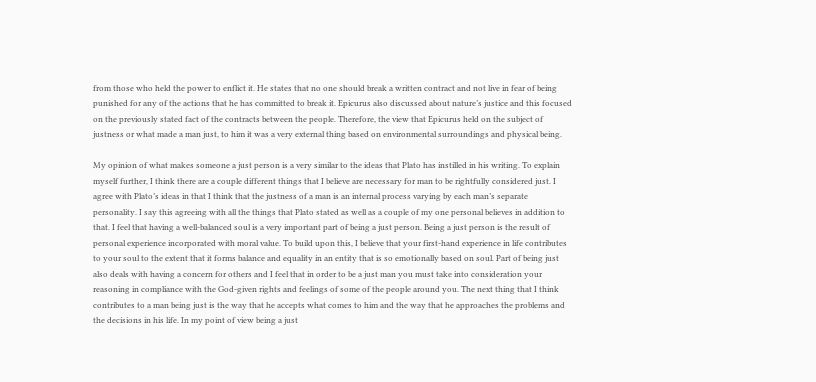from those who held the power to enflict it. He states that no one should break a written contract and not live in fear of being punished for any of the actions that he has committed to break it. Epicurus also discussed about nature’s justice and this focused on the previously stated fact of the contracts between the people. Therefore, the view that Epicurus held on the subject of justness or what made a man just, to him it was a very external thing based on environmental surroundings and physical being.

My opinion of what makes someone a just person is a very similar to the ideas that Plato has instilled in his writing. To explain myself further, I think there are a couple different things that I believe are necessary for man to be rightfully considered just. I agree with Plato’s ideas in that I think that the justness of a man is an internal process varying by each man’s separate personality. I say this agreeing with all the things that Plato stated as well as a couple of my one personal believes in addition to that. I feel that having a well-balanced soul is a very important part of being a just person. Being a just person is the result of personal experience incorporated with moral value. To build upon this, I believe that your first-hand experience in life contributes to your soul to the extent that it forms balance and equality in an entity that is so emotionally based on soul. Part of being just also deals with having a concern for others and I feel that in order to be a just man you must take into consideration your reasoning in compliance with the God-given rights and feelings of some of the people around you. The next thing that I think contributes to a man being just is the way that he accepts what comes to him and the way that he approaches the problems and the decisions in his life. In my point of view being a just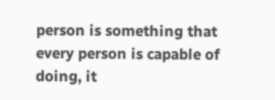person is something that every person is capable of doing, it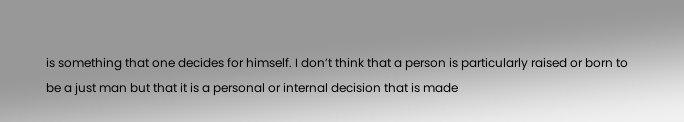is something that one decides for himself. I don’t think that a person is particularly raised or born to be a just man but that it is a personal or internal decision that is made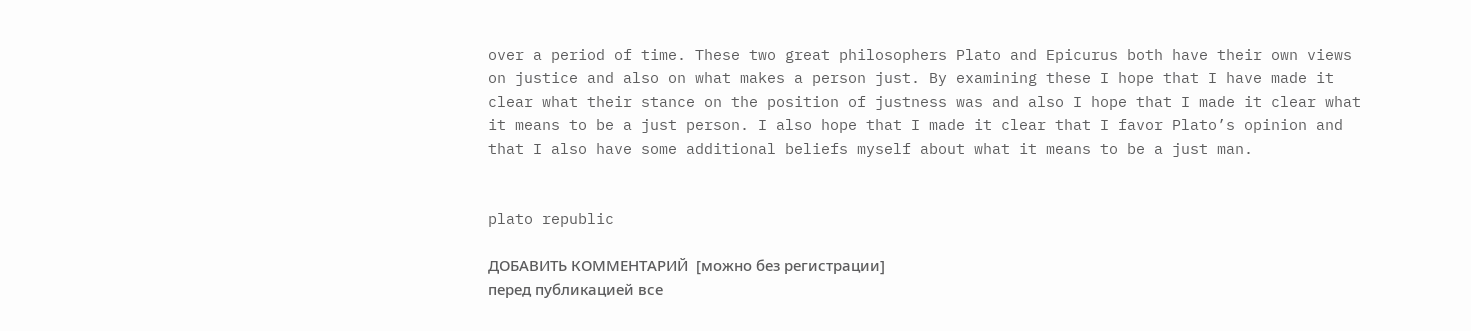over a period of time. These two great philosophers Plato and Epicurus both have their own views on justice and also on what makes a person just. By examining these I hope that I have made it clear what their stance on the position of justness was and also I hope that I made it clear what it means to be a just person. I also hope that I made it clear that I favor Plato’s opinion and that I also have some additional beliefs myself about what it means to be a just man.


plato republic

ДОБАВИТЬ КОММЕНТАРИЙ  [можно без регистрации]
перед публикацией все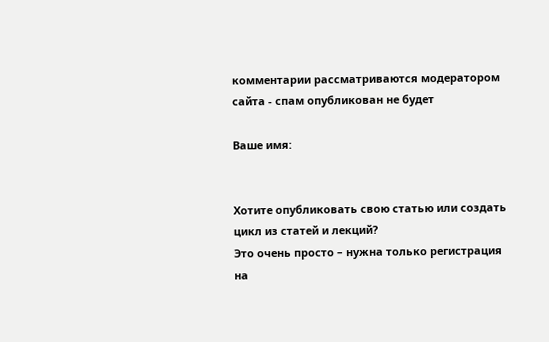комментарии рассматриваются модератором сайта - спам опубликован не будет

Ваше имя:


Хотите опубликовать свою статью или создать цикл из статей и лекций?
Это очень просто – нужна только регистрация на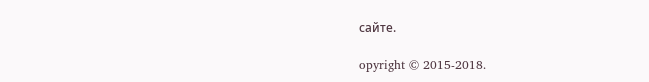сайте.

opyright © 2015-2018.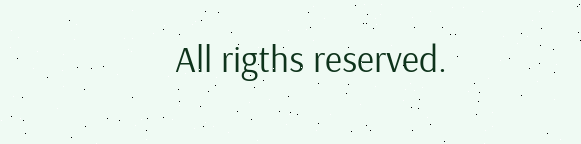All rigths reserved.